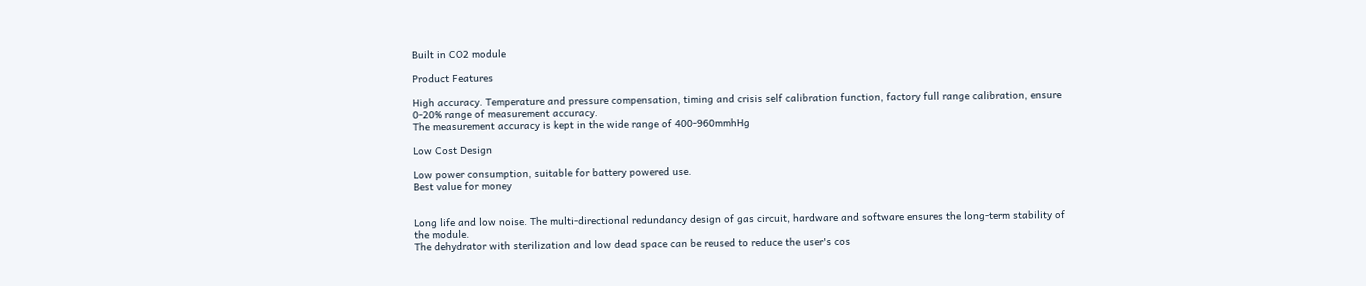Built in CO2 module

Product Features

High accuracy. Temperature and pressure compensation, timing and crisis self calibration function, factory full range calibration, ensure 0-20% range of measurement accuracy.
The measurement accuracy is kept in the wide range of 400-960mmhHg

Low Cost Design

Low power consumption, suitable for battery powered use.
Best value for money


Long life and low noise. The multi-directional redundancy design of gas circuit, hardware and software ensures the long-term stability of the module.
The dehydrator with sterilization and low dead space can be reused to reduce the user's cos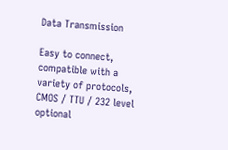Data Transmission

Easy to connect, compatible with a variety of protocols, CMOS / TTU / 232 level optional